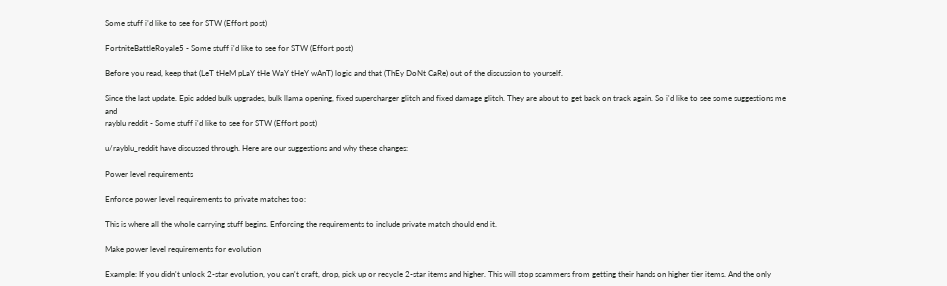Some stuff i’d like to see for STW (Effort post)

FortniteBattleRoyale5 - Some stuff i'd like to see for STW (Effort post)

Before you read, keep that (LeT tHeM pLaY tHe WaY tHeY wAnT) logic and that (ThEy DoNt CaRe) out of the discussion to yourself.

Since the last update. Epic added bulk upgrades, bulk llama opening, fixed supercharger glitch and fixed damage glitch. They are about to get back on track again. So i'd like to see some suggestions me and
rayblu reddit - Some stuff i'd like to see for STW (Effort post)

u/rayblu_reddit have discussed through. Here are our suggestions and why these changes:

Power level requirements

Enforce power level requirements to private matches too:

This is where all the whole carrying stuff begins. Enforcing the requirements to include private match should end it.

Make power level requirements for evolution

Example: If you didn't unlock 2-star evolution, you can't craft, drop, pick up or recycle 2-star items and higher. This will stop scammers from getting their hands on higher tier items. And the only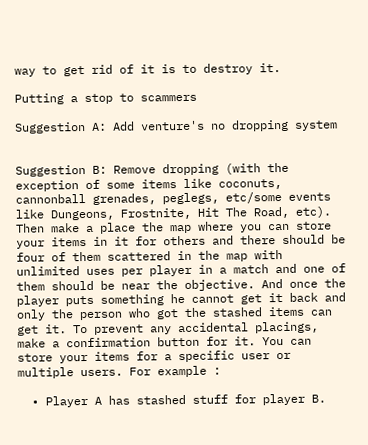way to get rid of it is to destroy it.

Putting a stop to scammers

Suggestion A: Add venture's no dropping system


Suggestion B: Remove dropping (with the exception of some items like coconuts, cannonball grenades, peglegs, etc/some events like Dungeons, Frostnite, Hit The Road, etc). Then make a place the map where you can store your items in it for others and there should be four of them scattered in the map with unlimited uses per player in a match and one of them should be near the objective. And once the player puts something he cannot get it back and only the person who got the stashed items can get it. To prevent any accidental placings, make a confirmation button for it. You can store your items for a specific user or multiple users. For example :

  • Player A has stashed stuff for player B.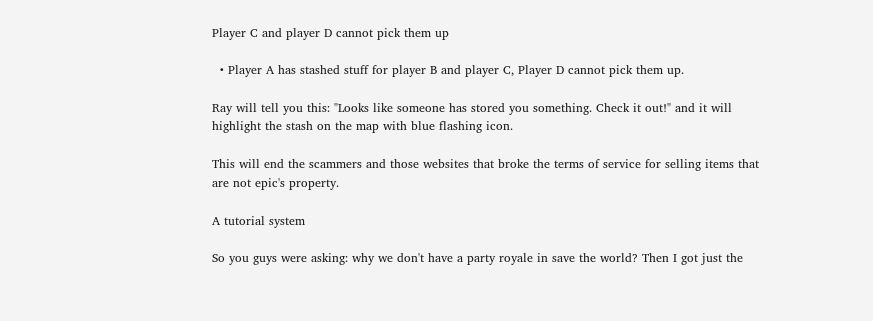Player C and player D cannot pick them up

  • Player A has stashed stuff for player B and player C, Player D cannot pick them up.

Ray will tell you this: "Looks like someone has stored you something. Check it out!" and it will highlight the stash on the map with blue flashing icon.

This will end the scammers and those websites that broke the terms of service for selling items that are not epic's property.

A tutorial system

So you guys were asking: why we don't have a party royale in save the world? Then I got just the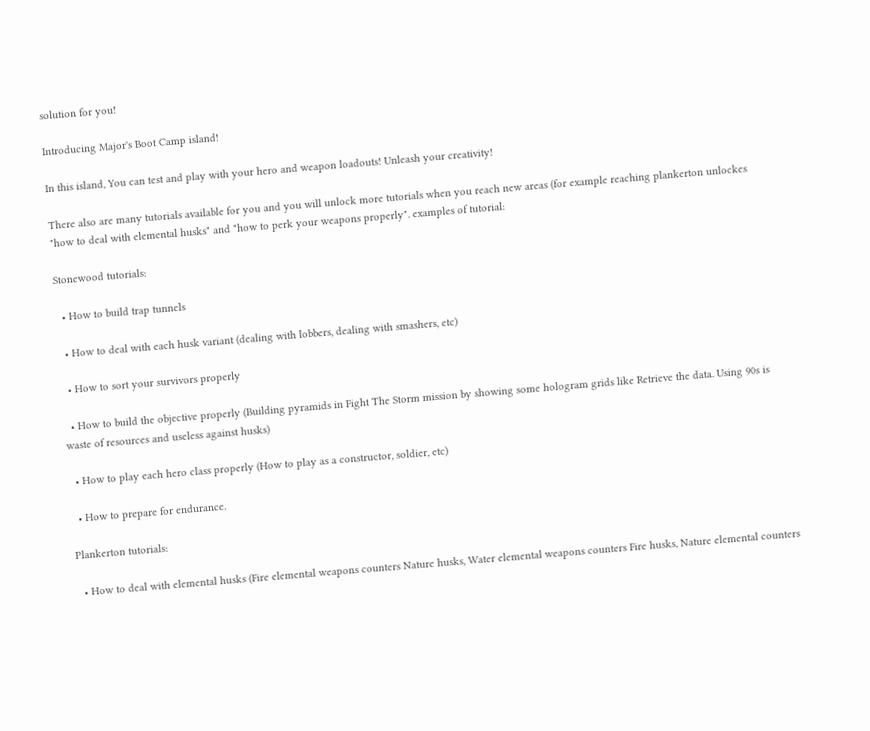solution for you!

Introducing Major's Boot Camp island!

In this island, You can test and play with your hero and weapon loadouts! Unleash your creativity!

There also are many tutorials available for you and you will unlock more tutorials when you reach new areas (for example reaching plankerton unlockes "how to deal with elemental husks" and "how to perk your weapons properly". examples of tutorial:

Stonewood tutorials:

  • How to build trap tunnels

  • How to deal with each husk variant (dealing with lobbers, dealing with smashers, etc)

  • How to sort your survivors properly

  • How to build the objective properly (Building pyramids in Fight The Storm mission by showing some hologram grids like Retrieve the data. Using 90s is waste of resources and useless against husks)

  • How to play each hero class properly (How to play as a constructor, soldier, etc)

  • How to prepare for endurance.

Plankerton tutorials:

  • How to deal with elemental husks (Fire elemental weapons counters Nature husks, Water elemental weapons counters Fire husks, Nature elemental counters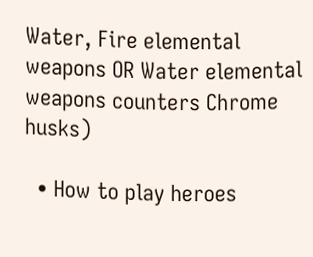Water, Fire elemental weapons OR Water elemental weapons counters Chrome husks)

  • How to play heroes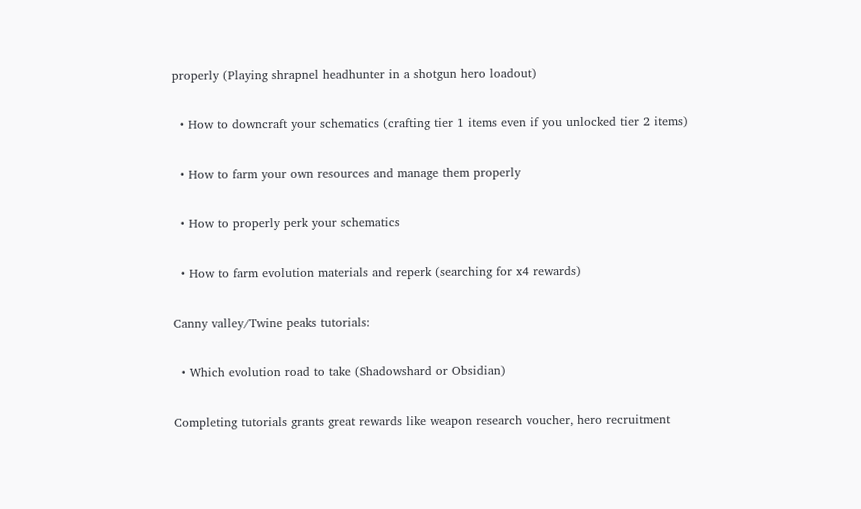properly (Playing shrapnel headhunter in a shotgun hero loadout)

  • How to downcraft your schematics (crafting tier 1 items even if you unlocked tier 2 items)

  • How to farm your own resources and manage them properly

  • How to properly perk your schematics

  • How to farm evolution materials and reperk (searching for x4 rewards)

Canny valley/Twine peaks tutorials:

  • Which evolution road to take (Shadowshard or Obsidian)

Completing tutorials grants great rewards like weapon research voucher, hero recruitment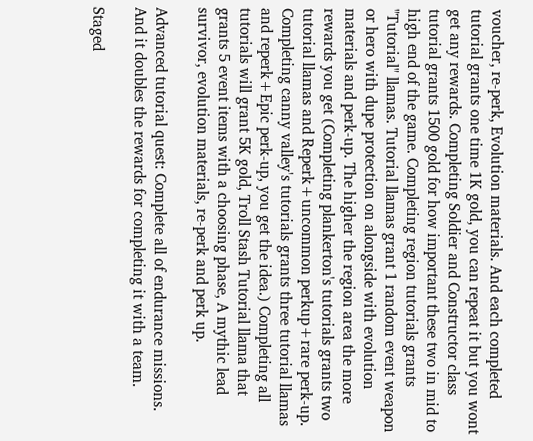voucher, re-perk, Evolution materials. And each completed tutorial grants one time 1K gold, you can repeat it but you wont get any rewards. Completing Soldier and Constructor class tutorial grants 1500 gold for how important these two in mid to high end of the game. Completing region tutorials grants "Tutorial" llamas. Tutorial llamas grant 1 random event weapon or hero with dupe protection on alongside with evolution materials and perk-up. The higher the region area the more rewards you get (Completing plankerton's tutorials grants two tutorial llamas and Reperk+uncommon perkup+rare perk-up. Completing canny valley's tutorials grants three tutorial llamas and reperk+Epic perk-up, you get the idea.) Completing all tutorials will grant 5K gold, Troll Stash Tutorial llama that grants 5 event items with a choosing phase, A mythic lead survivor, evolution materials, re-perk and perk up.

Advanced tutorial quest: Complete all of endurance missions. And it doubles the rewards for completing it with a team.

Staged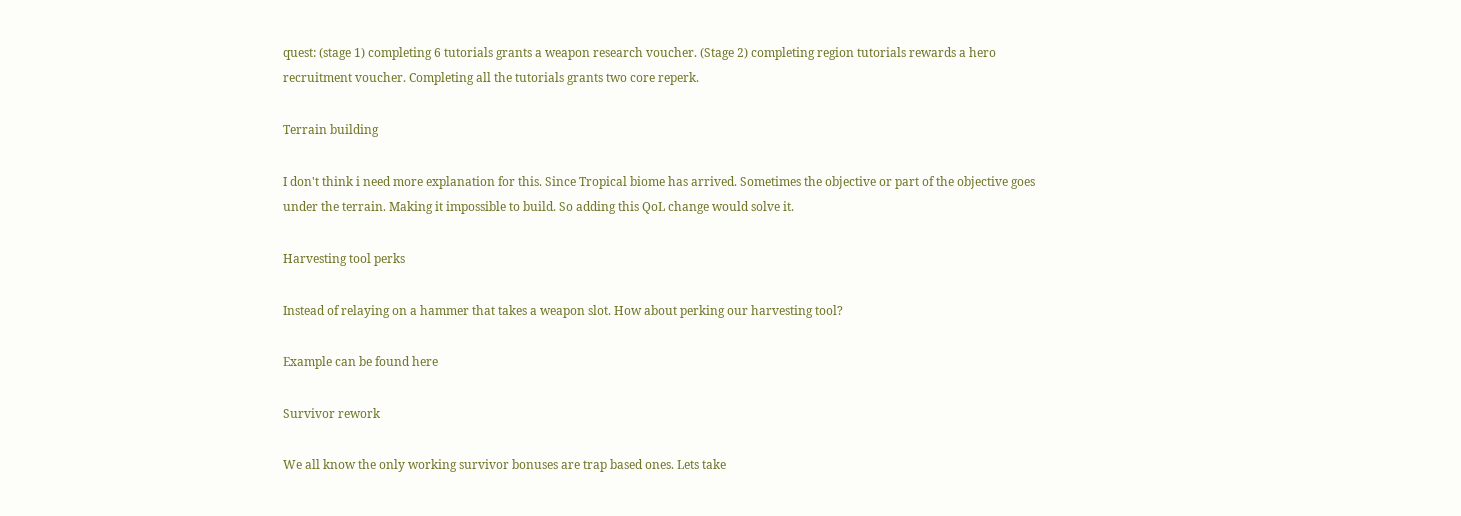quest: (stage 1) completing 6 tutorials grants a weapon research voucher. (Stage 2) completing region tutorials rewards a hero recruitment voucher. Completing all the tutorials grants two core reperk.

Terrain building

I don't think i need more explanation for this. Since Tropical biome has arrived. Sometimes the objective or part of the objective goes under the terrain. Making it impossible to build. So adding this QoL change would solve it.

Harvesting tool perks

Instead of relaying on a hammer that takes a weapon slot. How about perking our harvesting tool?

Example can be found here

Survivor rework

We all know the only working survivor bonuses are trap based ones. Lets take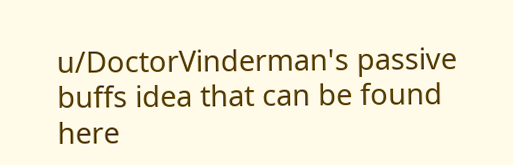u/DoctorVinderman's passive buffs idea that can be found here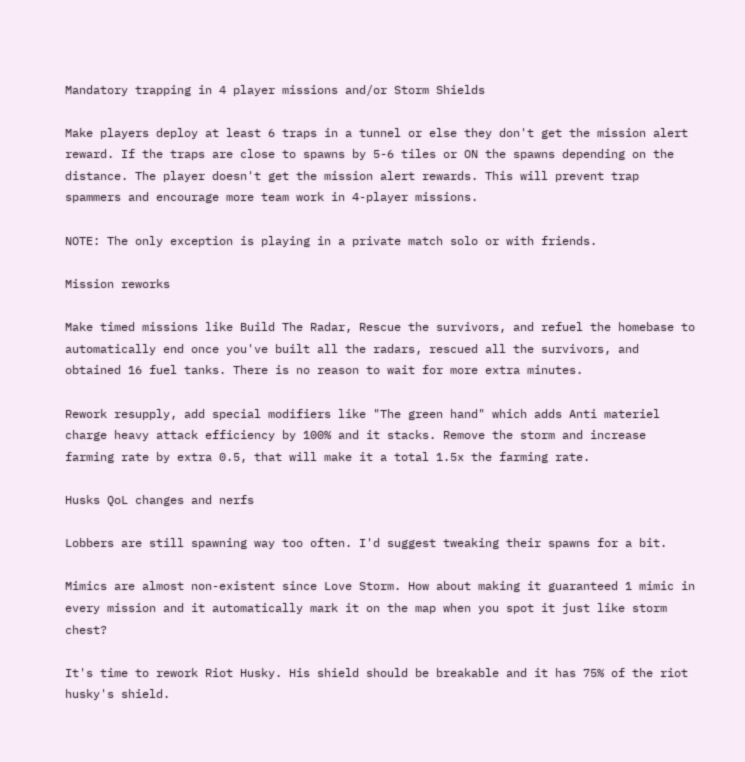Mandatory trapping in 4 player missions and/or Storm Shields

Make players deploy at least 6 traps in a tunnel or else they don't get the mission alert reward. If the traps are close to spawns by 5-6 tiles or ON the spawns depending on the distance. The player doesn't get the mission alert rewards. This will prevent trap spammers and encourage more team work in 4-player missions.

NOTE: The only exception is playing in a private match solo or with friends.

Mission reworks

Make timed missions like Build The Radar, Rescue the survivors, and refuel the homebase to automatically end once you've built all the radars, rescued all the survivors, and obtained 16 fuel tanks. There is no reason to wait for more extra minutes.

Rework resupply, add special modifiers like "The green hand" which adds Anti materiel charge heavy attack efficiency by 100% and it stacks. Remove the storm and increase farming rate by extra 0.5, that will make it a total 1.5x the farming rate.

Husks QoL changes and nerfs

Lobbers are still spawning way too often. I'd suggest tweaking their spawns for a bit.

Mimics are almost non-existent since Love Storm. How about making it guaranteed 1 mimic in every mission and it automatically mark it on the map when you spot it just like storm chest?

It's time to rework Riot Husky. His shield should be breakable and it has 75% of the riot husky's shield.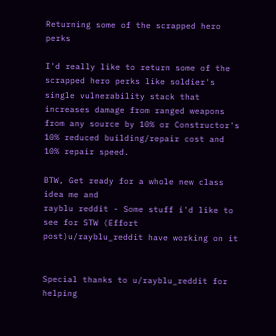Returning some of the scrapped hero perks

I'd really like to return some of the scrapped hero perks like soldier's single vulnerability stack that increases damage from ranged weapons from any source by 10% or Constructor's 10% reduced building/repair cost and 10% repair speed.

BTW, Get ready for a whole new class idea me and
rayblu reddit - Some stuff i'd like to see for STW (Effort post)u/rayblu_reddit have working on it


Special thanks to u/rayblu_reddit for helping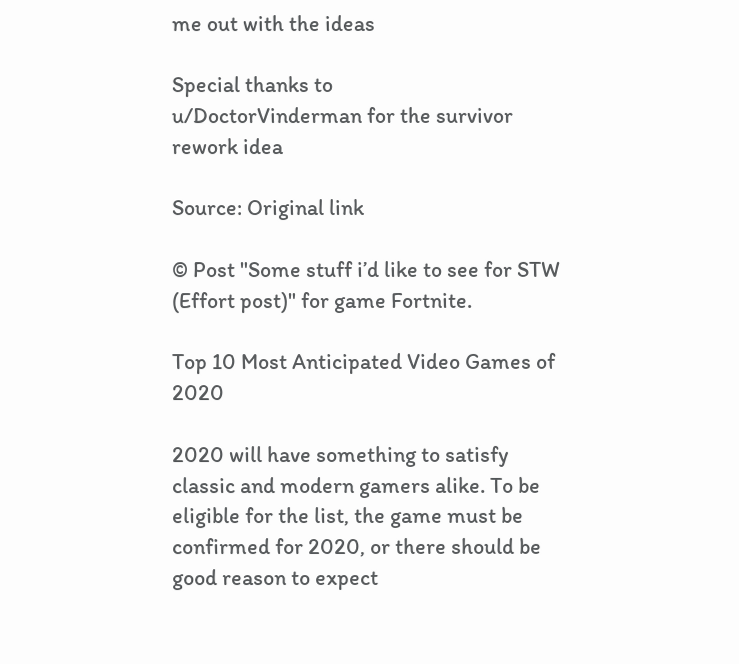me out with the ideas

Special thanks to
u/DoctorVinderman for the survivor rework idea

Source: Original link

© Post "Some stuff i’d like to see for STW (Effort post)" for game Fortnite.

Top 10 Most Anticipated Video Games of 2020

2020 will have something to satisfy classic and modern gamers alike. To be eligible for the list, the game must be confirmed for 2020, or there should be good reason to expect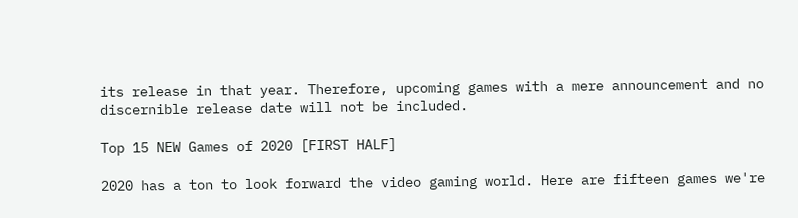its release in that year. Therefore, upcoming games with a mere announcement and no discernible release date will not be included.

Top 15 NEW Games of 2020 [FIRST HALF]

2020 has a ton to look forward the video gaming world. Here are fifteen games we're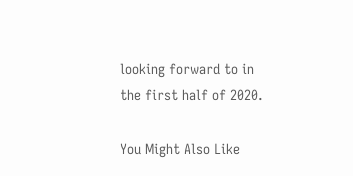looking forward to in the first half of 2020.

You Might Also Like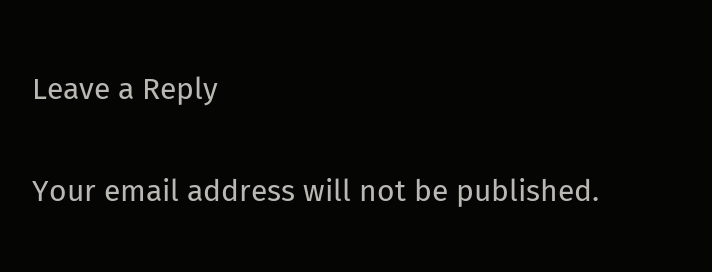Leave a Reply

Your email address will not be published.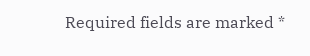Required fields are marked *